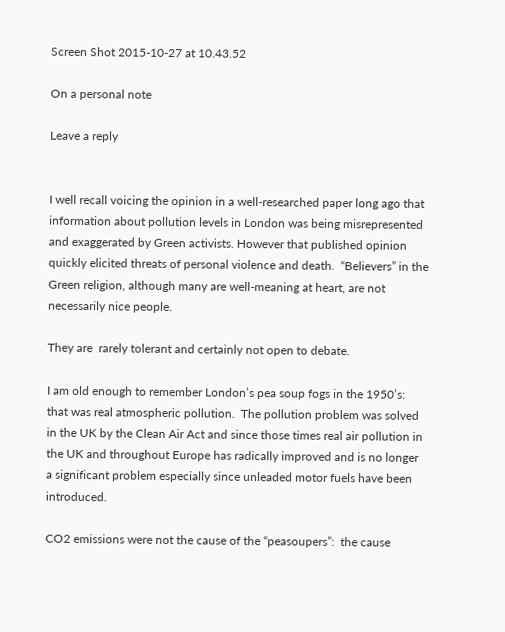Screen Shot 2015-10-27 at 10.43.52

On a personal note

Leave a reply


I well recall voicing the opinion in a well-researched paper long ago that information about pollution levels in London was being misrepresented and exaggerated by Green activists. However that published opinion quickly elicited threats of personal violence and death.  “Believers” in the Green religion, although many are well-meaning at heart, are not necessarily nice people.

They are  rarely tolerant and certainly not open to debate.

I am old enough to remember London’s pea soup fogs in the 1950’s: that was real atmospheric pollution.  The pollution problem was solved in the UK by the Clean Air Act and since those times real air pollution in the UK and throughout Europe has radically improved and is no longer a significant problem especially since unleaded motor fuels have been introduced.

CO2 emissions were not the cause of the “peasoupers”:  the cause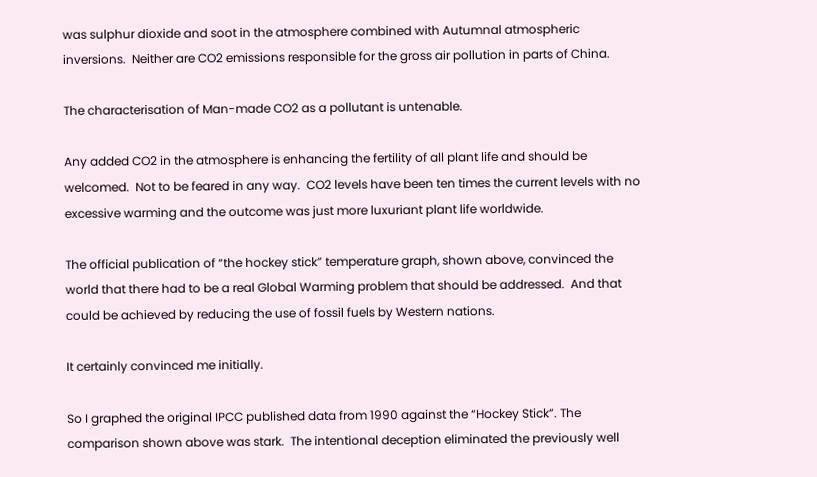was sulphur dioxide and soot in the atmosphere combined with Autumnal atmospheric inversions.  Neither are CO2 emissions responsible for the gross air pollution in parts of China.

The characterisation of Man-made CO2 as a pollutant is untenable.

Any added CO2 in the atmosphere is enhancing the fertility of all plant life and should be welcomed.  Not to be feared in any way.  CO2 levels have been ten times the current levels with no excessive warming and the outcome was just more luxuriant plant life worldwide.

The official publication of “the hockey stick” temperature graph, shown above, convinced the world that there had to be a real Global Warming problem that should be addressed.  And that could be achieved by reducing the use of fossil fuels by Western nations.

It certainly convinced me initially.

So I graphed the original IPCC published data from 1990 against the “Hockey Stick”. The comparison shown above was stark.  The intentional deception eliminated the previously well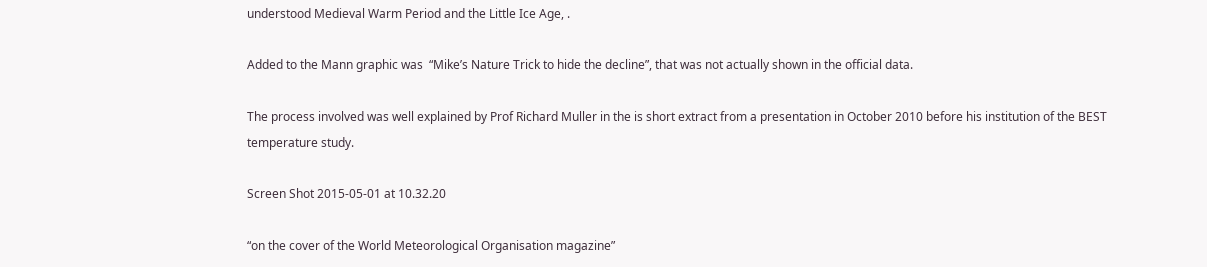understood Medieval Warm Period and the Little Ice Age, .

Added to the Mann graphic was  “Mike’s Nature Trick to hide the decline”, that was not actually shown in the official data.

The process involved was well explained by Prof Richard Muller in the is short extract from a presentation in October 2010 before his institution of the BEST temperature study.

Screen Shot 2015-05-01 at 10.32.20

“on the cover of the World Meteorological Organisation magazine”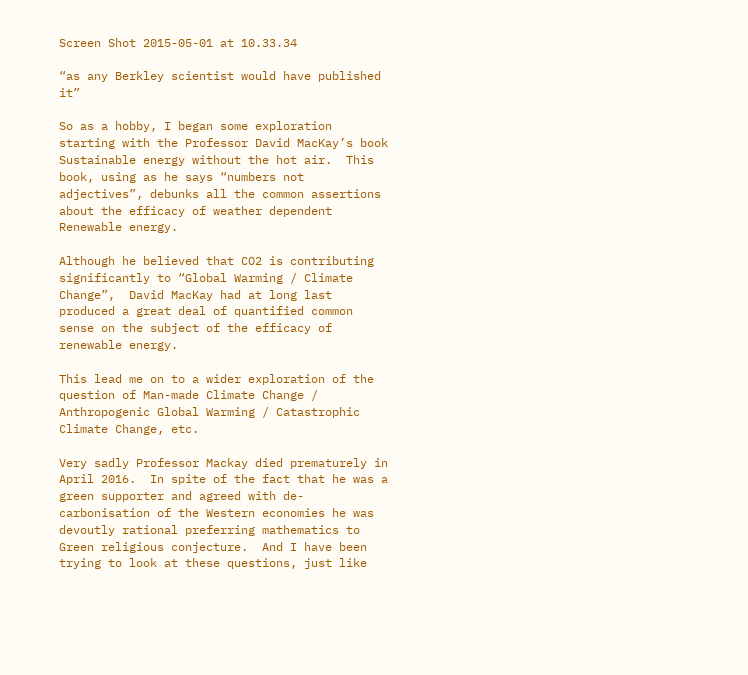Screen Shot 2015-05-01 at 10.33.34

“as any Berkley scientist would have published it”

So as a hobby, I began some exploration starting with the Professor David MacKay’s book Sustainable energy without the hot air.  This book, using as he says “numbers not adjectives”, debunks all the common assertions about the efficacy of weather dependent Renewable energy.

Although he believed that CO2 is contributing significantly to “Global Warming / Climate Change”,  David MacKay had at long last produced a great deal of quantified common sense on the subject of the efficacy of renewable energy.

This lead me on to a wider exploration of the question of Man-made Climate Change / Anthropogenic Global Warming / Catastrophic Climate Change, etc.

Very sadly Professor Mackay died prematurely in April 2016.  In spite of the fact that he was a green supporter and agreed with de-carbonisation of the Western economies he was devoutly rational preferring mathematics to Green religious conjecture.  And I have been trying to look at these questions, just like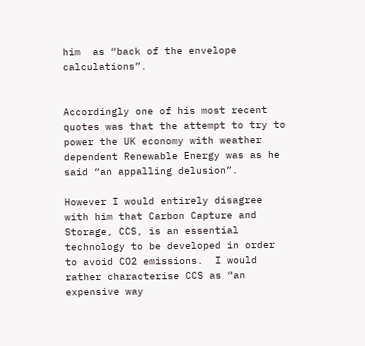him  as “back of the envelope calculations”.


Accordingly one of his most recent quotes was that the attempt to try to power the UK economy with weather dependent Renewable Energy was as he said “an appalling delusion”.

However I would entirely disagree with him that Carbon Capture and Storage, CCS, is an essential technology to be developed in order to avoid CO2 emissions.  I would rather characterise CCS as “an expensive way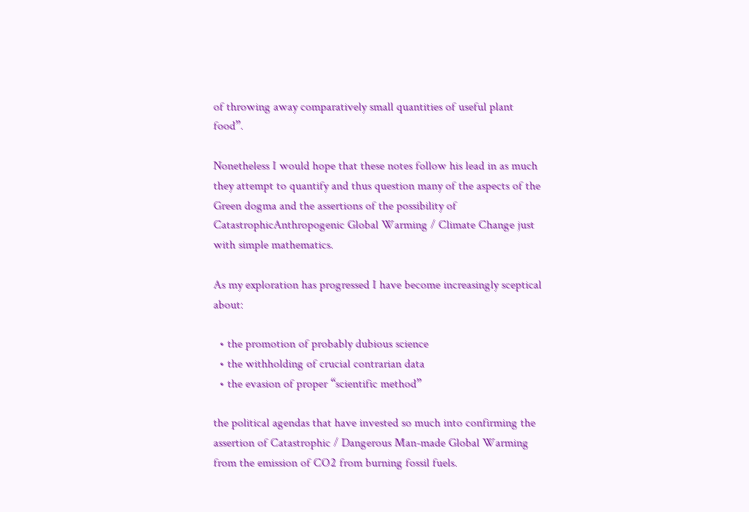of throwing away comparatively small quantities of useful plant food”.

Nonetheless I would hope that these notes follow his lead in as much they attempt to quantify and thus question many of the aspects of the Green dogma and the assertions of the possibility of CatastrophicAnthropogenic Global Warming / Climate Change just with simple mathematics.

As my exploration has progressed I have become increasingly sceptical about:

  • the promotion of probably dubious science
  • the withholding of crucial contrarian data
  • the evasion of proper “scientific method”

the political agendas that have invested so much into confirming the assertion of Catastrophic / Dangerous Man-made Global Warming from the emission of CO2 from burning fossil fuels.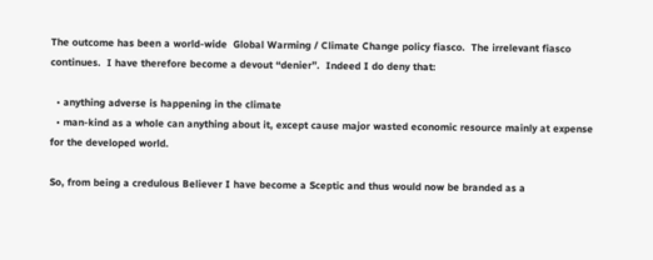The outcome has been a world-wide  Global Warming / Climate Change policy fiasco.  The irrelevant fiasco continues.  I have therefore become a devout “denier”.  Indeed I do deny that:

  • anything adverse is happening in the climate
  • man-kind as a whole can anything about it, except cause major wasted economic resource mainly at expense for the developed world.

So, from being a credulous Believer I have become a Sceptic and thus would now be branded as a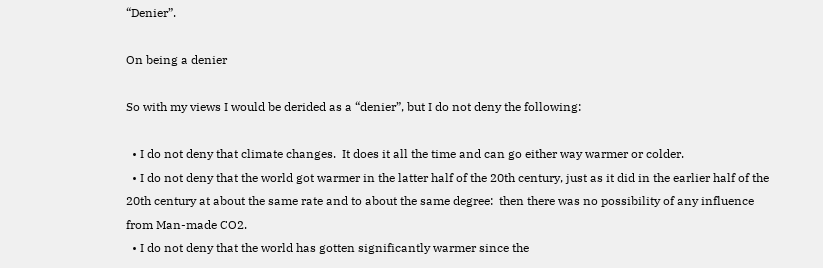“Denier”.

On being a denier

So with my views I would be derided as a “denier”, but I do not deny the following:

  • I do not deny that climate changes.  It does it all the time and can go either way warmer or colder.
  • I do not deny that the world got warmer in the latter half of the 20th century, just as it did in the earlier half of the 20th century at about the same rate and to about the same degree:  then there was no possibility of any influence from Man-made CO2.
  • I do not deny that the world has gotten significantly warmer since the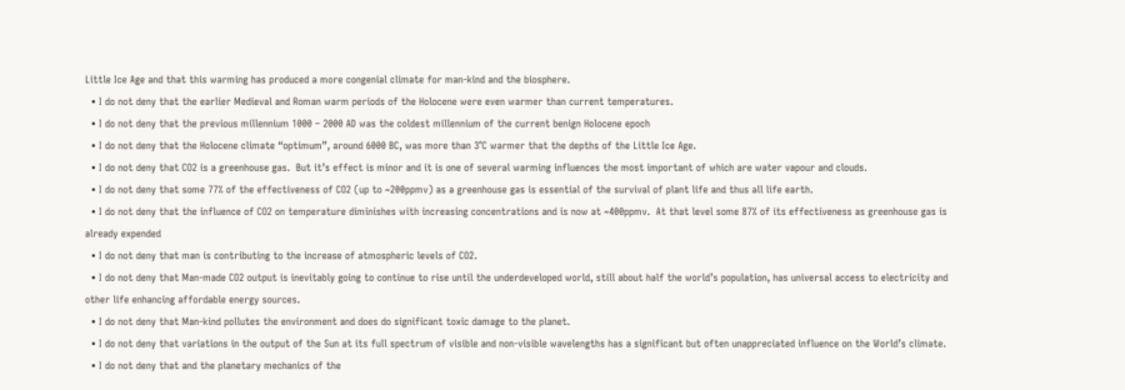Little Ice Age and that this warming has produced a more congenial climate for man-kind and the biosphere.
  • I do not deny that the earlier Medieval and Roman warm periods of the Holocene were even warmer than current temperatures.
  • I do not deny that the previous millennium 1000 – 2000 AD was the coldest millennium of the current benign Holocene epoch
  • I do not deny that the Holocene climate “optimum”, around 6000 BC, was more than 3°C warmer that the depths of the Little Ice Age.
  • I do not deny that CO2 is a greenhouse gas.  But it’s effect is minor and it is one of several warming influences the most important of which are water vapour and clouds.
  • I do not deny that some 77% of the effectiveness of CO2 (up to ~200ppmv) as a greenhouse gas is essential of the survival of plant life and thus all life earth.
  • I do not deny that the influence of CO2 on temperature diminishes with increasing concentrations and is now at ~400ppmv.  At that level some 87% of its effectiveness as greenhouse gas is already expended
  • I do not deny that man is contributing to the increase of atmospheric levels of CO2.
  • I do not deny that Man-made CO2 output is inevitably going to continue to rise until the underdeveloped world, still about half the world’s population, has universal access to electricity and other life enhancing affordable energy sources.
  • I do not deny that Man-kind pollutes the environment and does do significant toxic damage to the planet.
  • I do not deny that variations in the output of the Sun at its full spectrum of visible and non-visible wavelengths has a significant but often unappreciated influence on the World’s climate.
  • I do not deny that and the planetary mechanics of the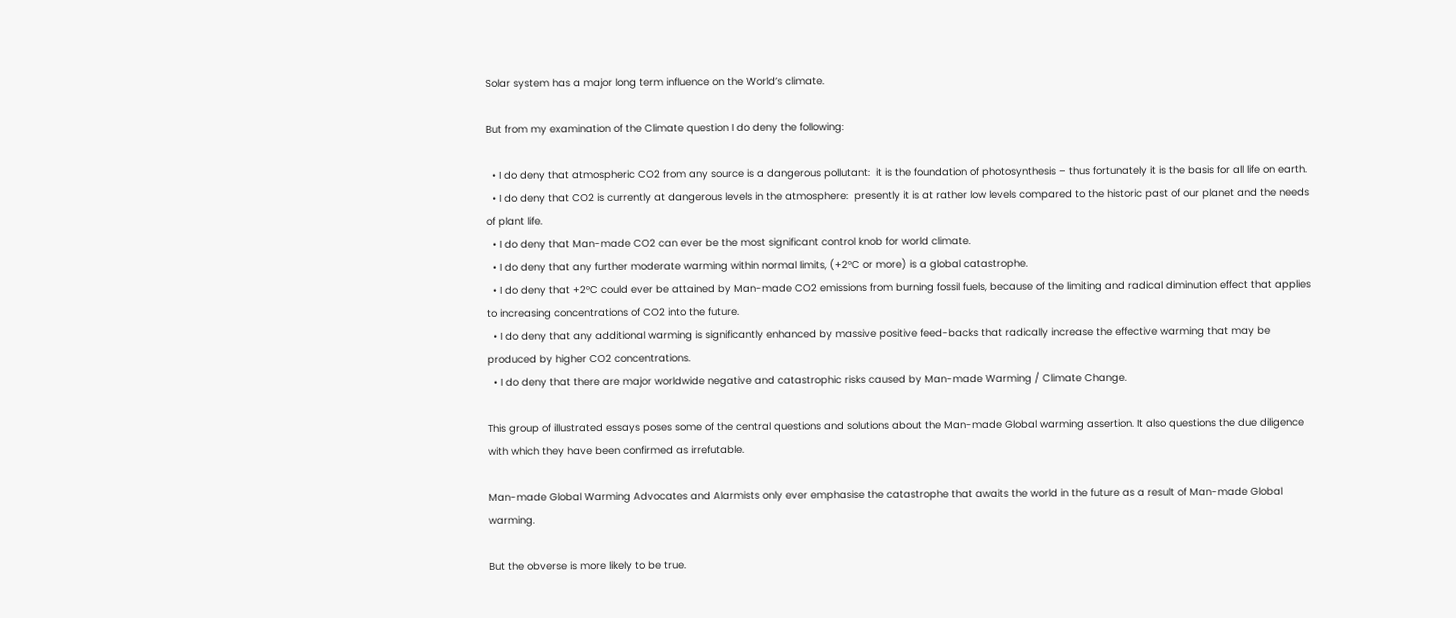Solar system has a major long term influence on the World’s climate.

But from my examination of the Climate question I do deny the following:

  • I do deny that atmospheric CO2 from any source is a dangerous pollutant:  it is the foundation of photosynthesis – thus fortunately it is the basis for all life on earth.
  • I do deny that CO2 is currently at dangerous levels in the atmosphere:  presently it is at rather low levels compared to the historic past of our planet and the needs of plant life.
  • I do deny that Man-made CO2 can ever be the most significant control knob for world climate.
  • I do deny that any further moderate warming within normal limits, (+2°C or more) is a global catastrophe.
  • I do deny that +2°C could ever be attained by Man-made CO2 emissions from burning fossil fuels, because of the limiting and radical diminution effect that applies to increasing concentrations of CO2 into the future.
  • I do deny that any additional warming is significantly enhanced by massive positive feed-backs that radically increase the effective warming that may be produced by higher CO2 concentrations.
  • I do deny that there are major worldwide negative and catastrophic risks caused by Man-made Warming / Climate Change.

This group of illustrated essays poses some of the central questions and solutions about the Man-made Global warming assertion. It also questions the due diligence with which they have been confirmed as irrefutable.

Man-made Global Warming Advocates and Alarmists only ever emphasise the catastrophe that awaits the world in the future as a result of Man-made Global warming.

But the obverse is more likely to be true.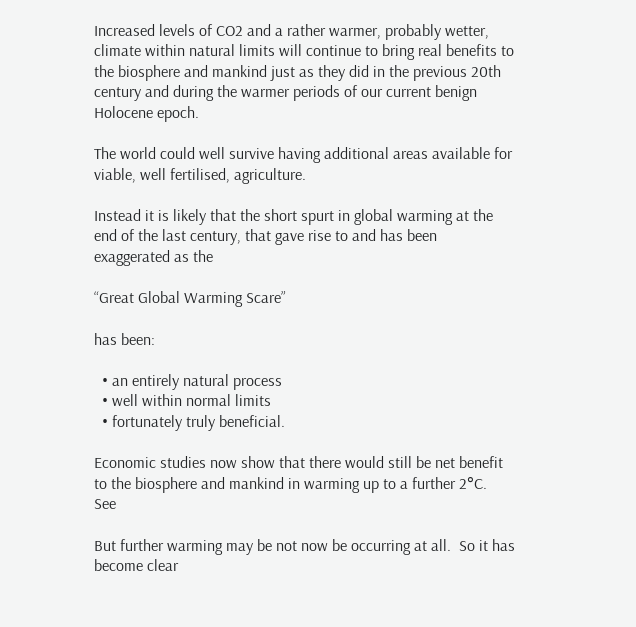Increased levels of CO2 and a rather warmer, probably wetter, climate within natural limits will continue to bring real benefits to the biosphere and mankind just as they did in the previous 20th century and during the warmer periods of our current benign Holocene epoch.

The world could well survive having additional areas available for viable, well fertilised, agriculture.

Instead it is likely that the short spurt in global warming at the end of the last century, that gave rise to and has been exaggerated as the

“Great Global Warming Scare”

has been:

  • an entirely natural process
  • well within normal limits
  • fortunately truly beneficial.

Economic studies now show that there would still be net benefit to the biosphere and mankind in warming up to a further 2°C.  See

But further warming may be not now be occurring at all.  So it has become clear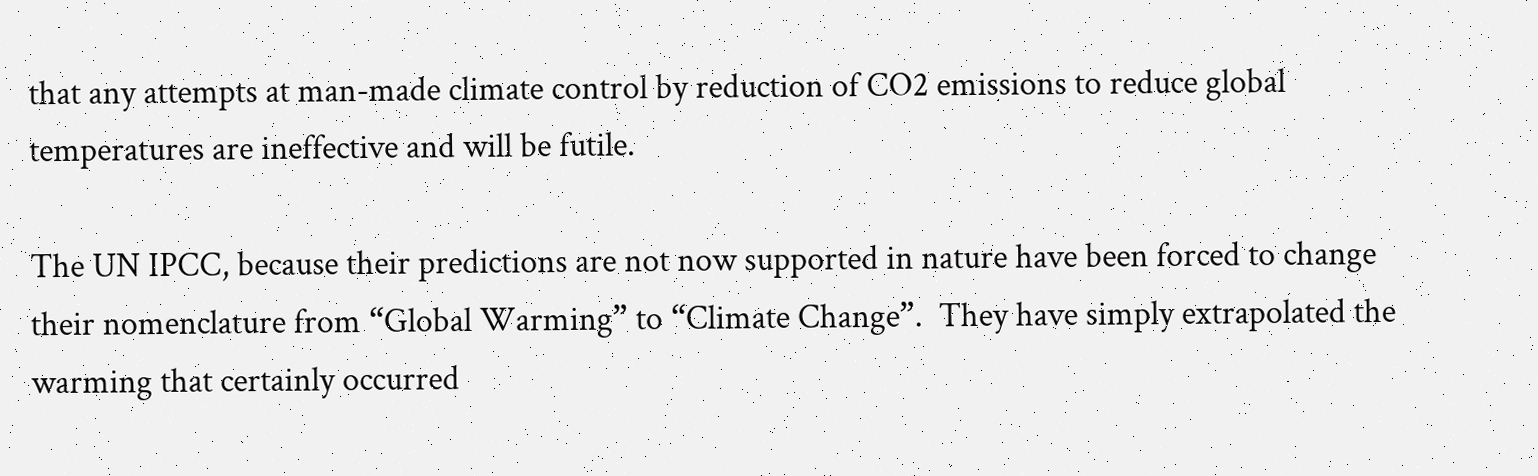that any attempts at man-made climate control by reduction of CO2 emissions to reduce global temperatures are ineffective and will be futile.

The UN IPCC, because their predictions are not now supported in nature have been forced to change their nomenclature from “Global Warming” to “Climate Change”.  They have simply extrapolated the warming that certainly occurred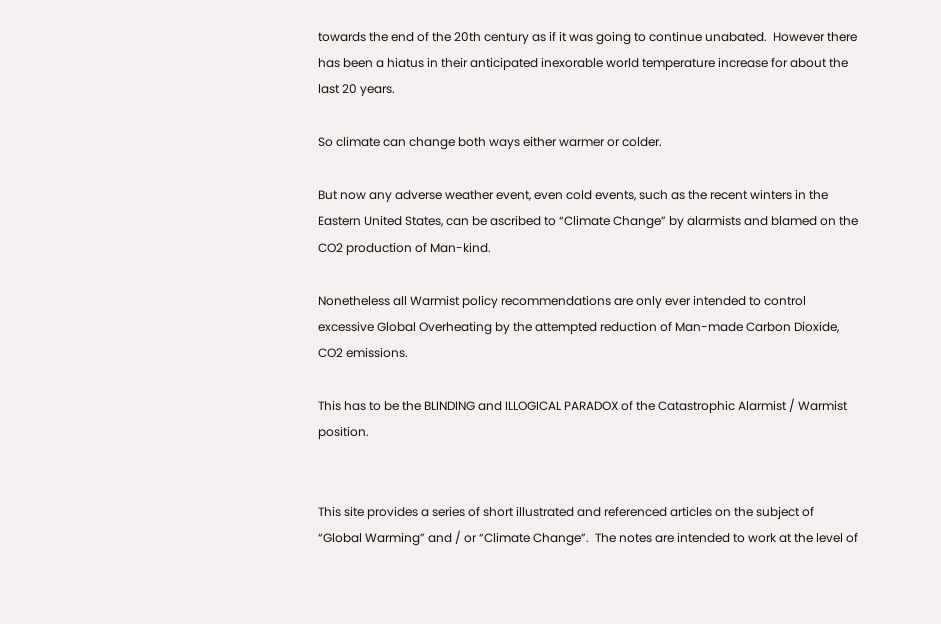towards the end of the 20th century as if it was going to continue unabated.  However there has been a hiatus in their anticipated inexorable world temperature increase for about the last 20 years.

So climate can change both ways either warmer or colder.

But now any adverse weather event, even cold events, such as the recent winters in the Eastern United States, can be ascribed to “Climate Change” by alarmists and blamed on the CO2 production of Man-kind.

Nonetheless all Warmist policy recommendations are only ever intended to control excessive Global Overheating by the attempted reduction of Man-made Carbon Dioxide, CO2 emissions.

This has to be the BLINDING and ILLOGICAL PARADOX of the Catastrophic Alarmist / Warmist position.


This site provides a series of short illustrated and referenced articles on the subject of “Global Warming” and / or “Climate Change”.  The notes are intended to work at the level of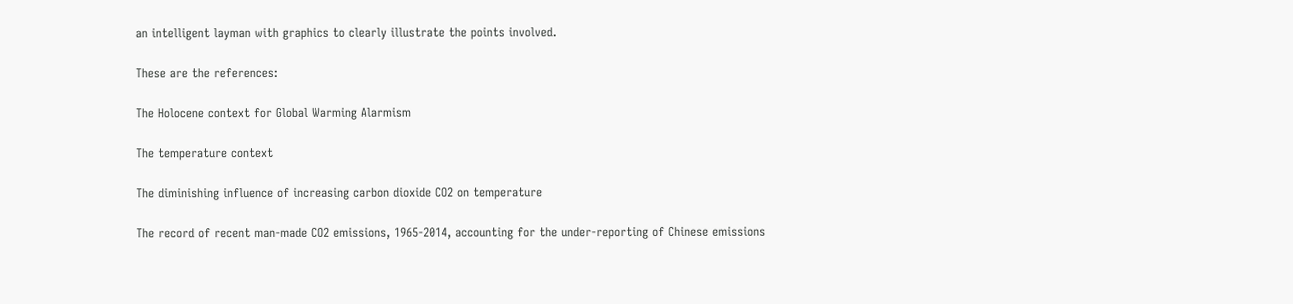an intelligent layman with graphics to clearly illustrate the points involved.

These are the references:

The Holocene context for Global Warming Alarmism

The temperature context

The diminishing influence of increasing carbon dioxide CO2 on temperature

The record of recent man-made CO2 emissions, 1965-2014, accounting for the under-reporting of Chinese emissions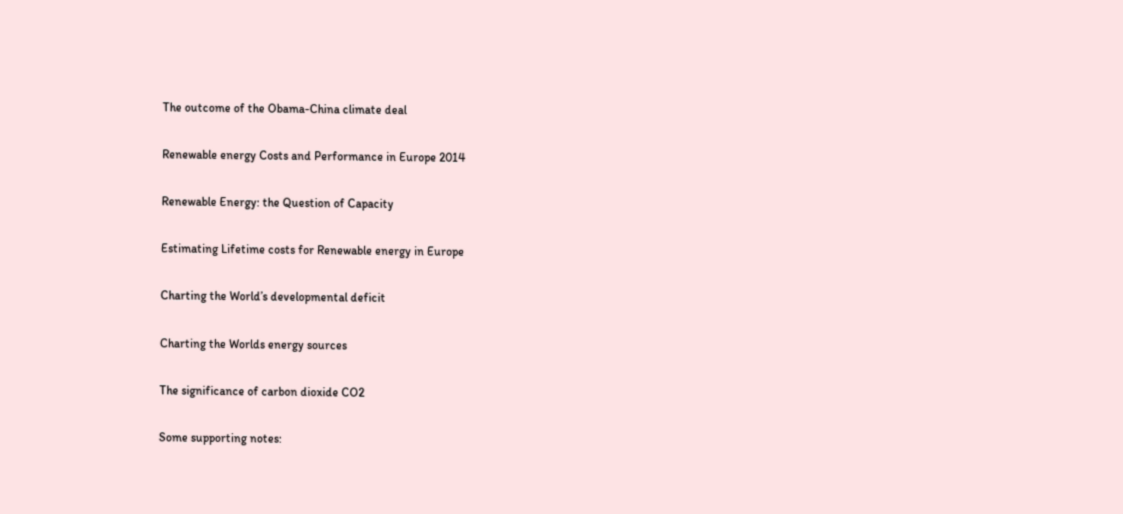The outcome of the Obama-China climate deal

Renewable energy Costs and Performance in Europe 2014

Renewable Energy: the Question of Capacity

Estimating Lifetime costs for Renewable energy in Europe

Charting the World’s developmental deficit

Charting the Worlds energy sources

The significance of carbon dioxide CO2

Some supporting notes: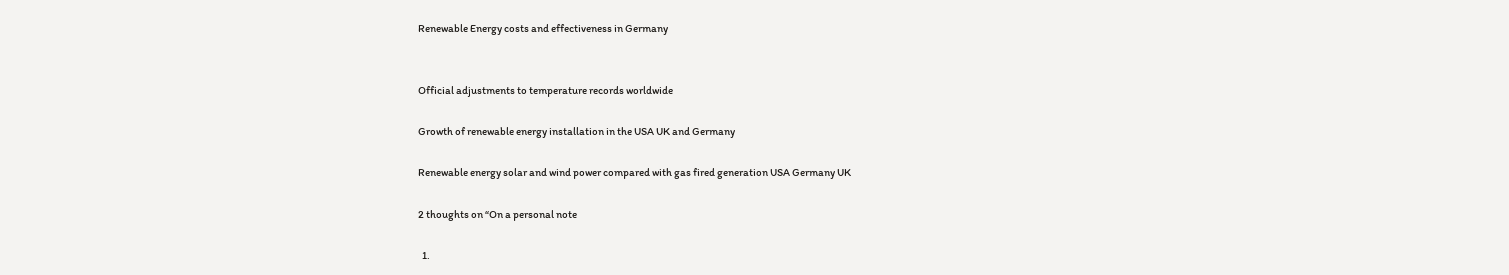Renewable Energy costs and effectiveness in Germany


Official adjustments to temperature records worldwide

Growth of renewable energy installation in the USA UK and Germany

Renewable energy solar and wind power compared with gas fired generation USA Germany UK

2 thoughts on “On a personal note

  1.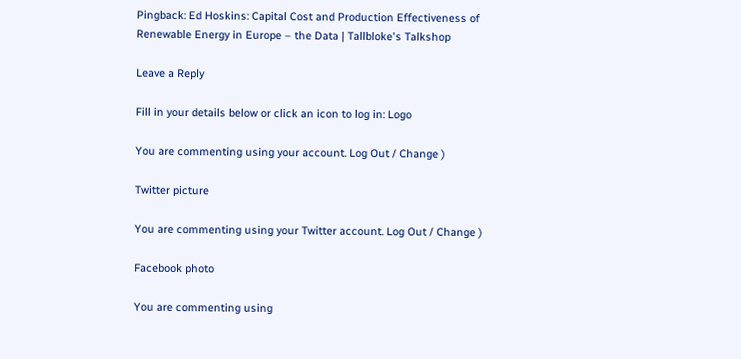Pingback: Ed Hoskins: Capital Cost and Production Effectiveness of Renewable Energy in Europe – the Data | Tallbloke's Talkshop

Leave a Reply

Fill in your details below or click an icon to log in: Logo

You are commenting using your account. Log Out / Change )

Twitter picture

You are commenting using your Twitter account. Log Out / Change )

Facebook photo

You are commenting using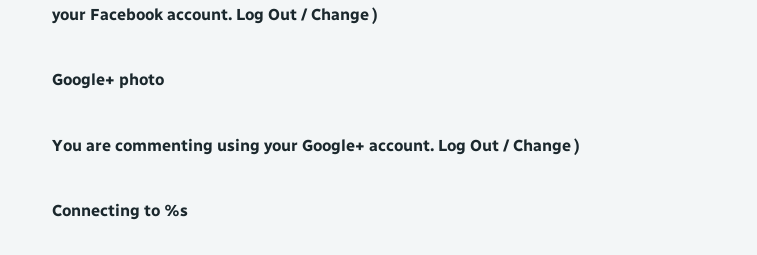your Facebook account. Log Out / Change )

Google+ photo

You are commenting using your Google+ account. Log Out / Change )

Connecting to %s